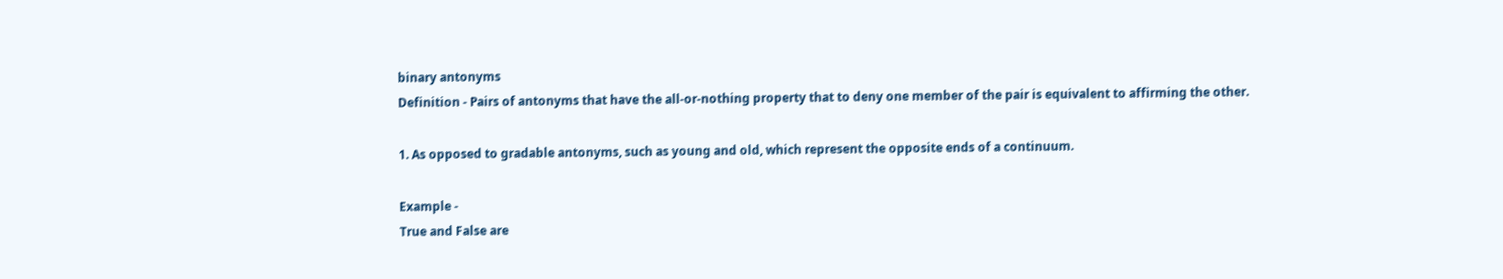binary antonyms
Definition - Pairs of antonyms that have the all-or-nothing property that to deny one member of the pair is equivalent to affirming the other.

1. As opposed to gradable antonyms, such as young and old, which represent the opposite ends of a continuum.

Example -
True and False are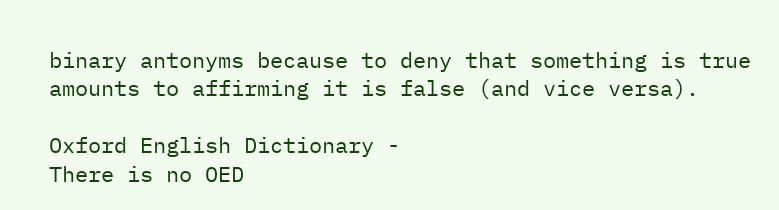binary antonyms because to deny that something is true amounts to affirming it is false (and vice versa).

Oxford English Dictionary -
There is no OED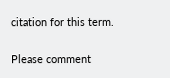citation for this term.

Please comment